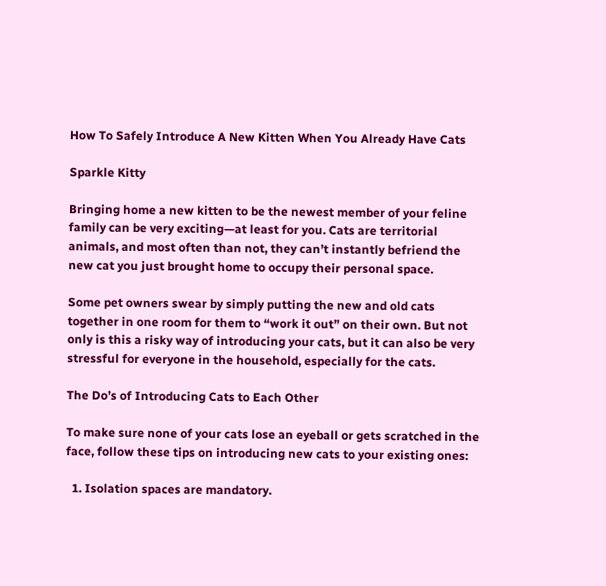How To Safely Introduce A New Kitten When You Already Have Cats

Sparkle Kitty

Bringing home a new kitten to be the newest member of your feline family can be very exciting—at least for you. Cats are territorial animals, and most often than not, they can’t instantly befriend the new cat you just brought home to occupy their personal space.

Some pet owners swear by simply putting the new and old cats together in one room for them to “work it out” on their own. But not only is this a risky way of introducing your cats, but it can also be very stressful for everyone in the household, especially for the cats.

The Do’s of Introducing Cats to Each Other

To make sure none of your cats lose an eyeball or gets scratched in the face, follow these tips on introducing new cats to your existing ones:

  1. Isolation spaces are mandatory.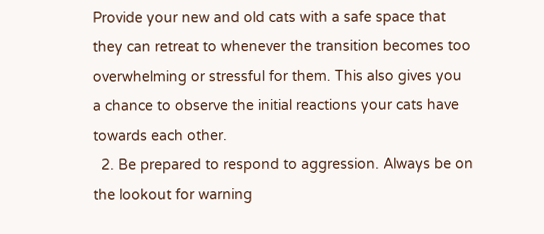Provide your new and old cats with a safe space that they can retreat to whenever the transition becomes too overwhelming or stressful for them. This also gives you a chance to observe the initial reactions your cats have towards each other.
  2. Be prepared to respond to aggression. Always be on the lookout for warning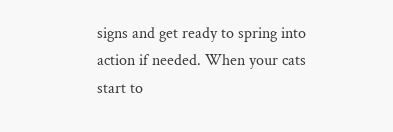signs and get ready to spring into action if needed. When your cats start to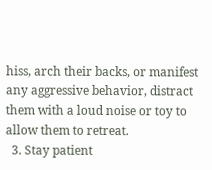hiss, arch their backs, or manifest any aggressive behavior, distract them with a loud noise or toy to allow them to retreat.
  3. Stay patient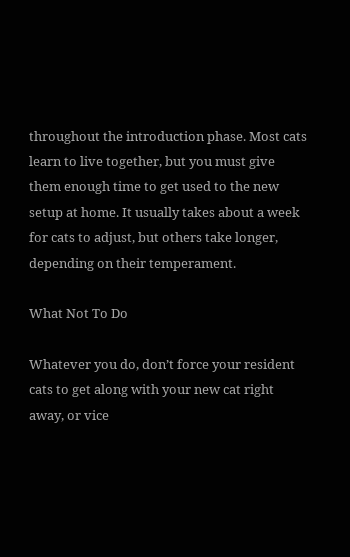throughout the introduction phase. Most cats learn to live together, but you must give them enough time to get used to the new setup at home. It usually takes about a week for cats to adjust, but others take longer, depending on their temperament.

What Not To Do

Whatever you do, don’t force your resident cats to get along with your new cat right away, or vice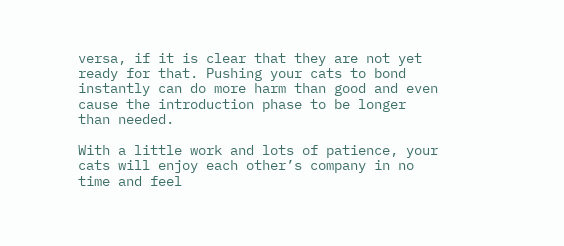versa, if it is clear that they are not yet ready for that. Pushing your cats to bond instantly can do more harm than good and even cause the introduction phase to be longer than needed.

With a little work and lots of patience, your cats will enjoy each other’s company in no time and feel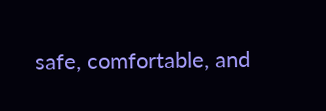safe, comfortable, and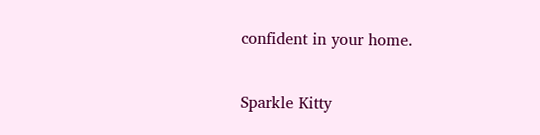confident in your home.

Sparkle Kitty